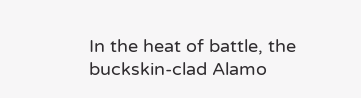In the heat of battle, the buckskin-clad Alamo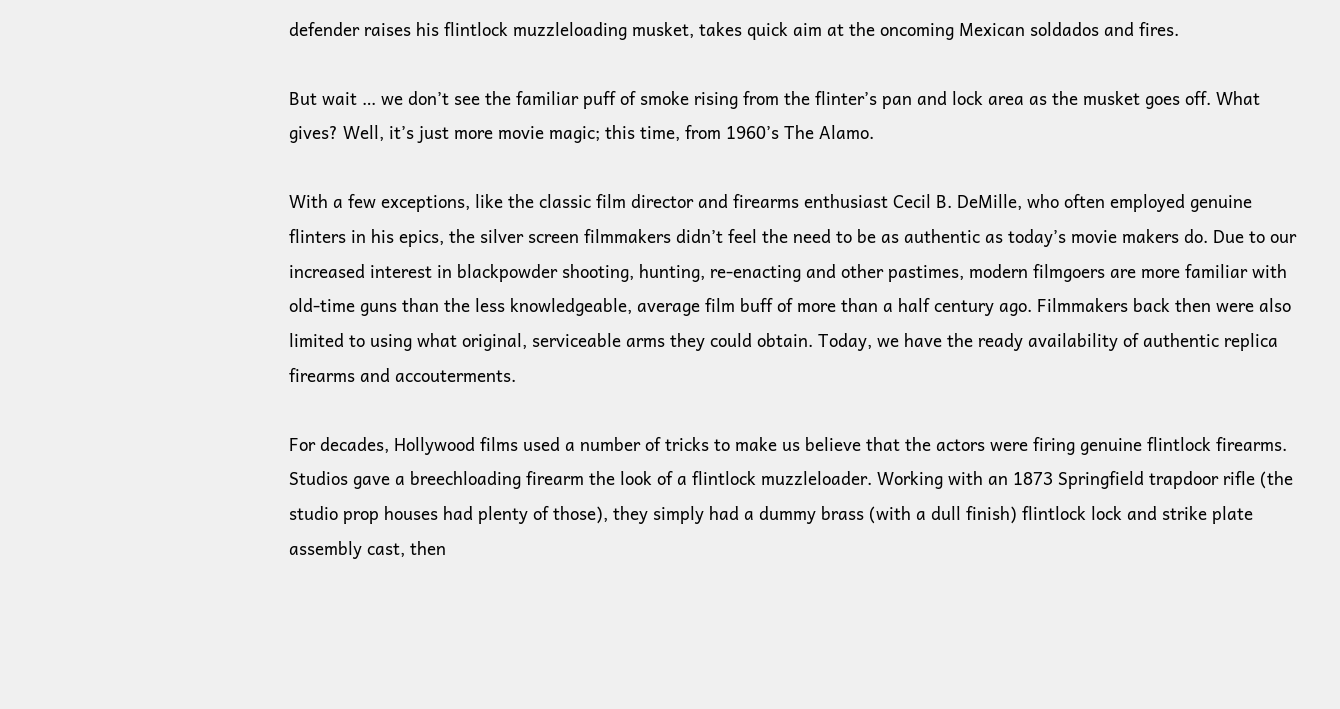defender raises his flintlock muzzleloading musket, takes quick aim at the oncoming Mexican soldados and fires.

But wait … we don’t see the familiar puff of smoke rising from the flinter’s pan and lock area as the musket goes off. What gives? Well, it’s just more movie magic; this time, from 1960’s The Alamo.

With a few exceptions, like the classic film director and firearms enthusiast Cecil B. DeMille, who often employed genuine flinters in his epics, the silver screen filmmakers didn’t feel the need to be as authentic as today’s movie makers do. Due to our  increased interest in blackpowder shooting, hunting, re-enacting and other pastimes, modern filmgoers are more familiar with old-time guns than the less knowledgeable, average film buff of more than a half century ago. Filmmakers back then were also limited to using what original, serviceable arms they could obtain. Today, we have the ready availability of authentic replica firearms and accouterments.

For decades, Hollywood films used a number of tricks to make us believe that the actors were firing genuine flintlock firearms. Studios gave a breechloading firearm the look of a flintlock muzzleloader. Working with an 1873 Springfield trapdoor rifle (the studio prop houses had plenty of those), they simply had a dummy brass (with a dull finish) flintlock lock and strike plate assembly cast, then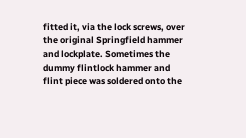fitted it, via the lock screws, over the original Springfield hammer and lockplate. Sometimes the dummy flintlock hammer and flint piece was soldered onto the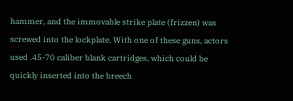hammer, and the immovable strike plate (frizzen) was screwed into the lockplate. With one of these guns, actors used .45-70 caliber blank cartridges, which could be quickly inserted into the breech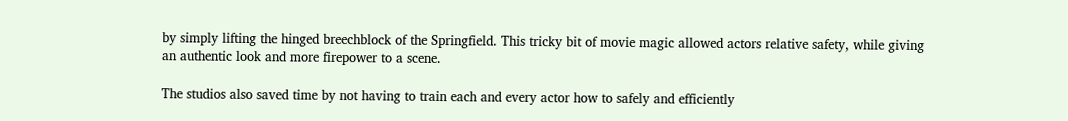by simply lifting the hinged breechblock of the Springfield. This tricky bit of movie magic allowed actors relative safety, while giving an authentic look and more firepower to a scene.

The studios also saved time by not having to train each and every actor how to safely and efficiently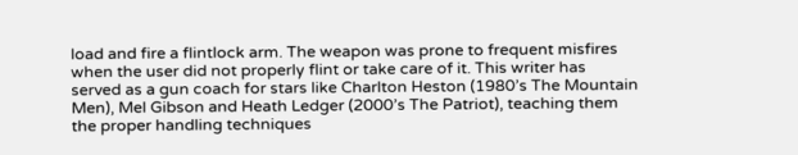load and fire a flintlock arm. The weapon was prone to frequent misfires when the user did not properly flint or take care of it. This writer has served as a gun coach for stars like Charlton Heston (1980’s The Mountain Men), Mel Gibson and Heath Ledger (2000’s The Patriot), teaching them the proper handling techniques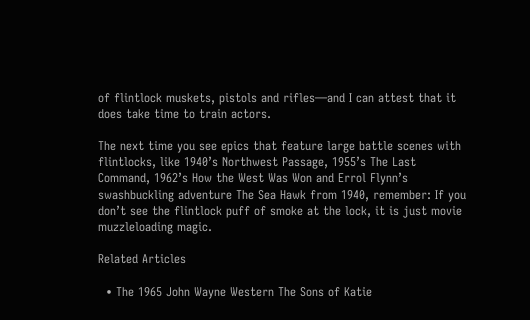of flintlock muskets, pistols and rifles—and I can attest that it does take time to train actors.

The next time you see epics that feature large battle scenes with flintlocks, like 1940’s Northwest Passage, 1955’s The Last Command, 1962’s How the West Was Won and Errol Flynn’s swashbuckling adventure The Sea Hawk from 1940, remember: If you don’t see the flintlock puff of smoke at the lock, it is just movie muzzleloading magic.

Related Articles

  • The 1965 John Wayne Western The Sons of Katie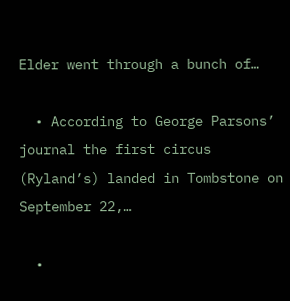Elder went through a bunch of…

  • According to George Parsons’ journal the first circus (Ryland’s) landed in Tombstone on September 22,…

  •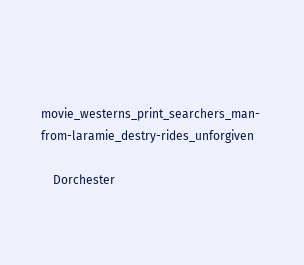movie_westerns_print_searchers_man-from-laramie_destry-rides_unforgiven

    Dorchester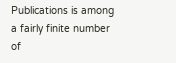Publications is among a fairly finite number of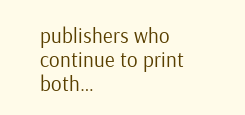publishers who continue to print both…